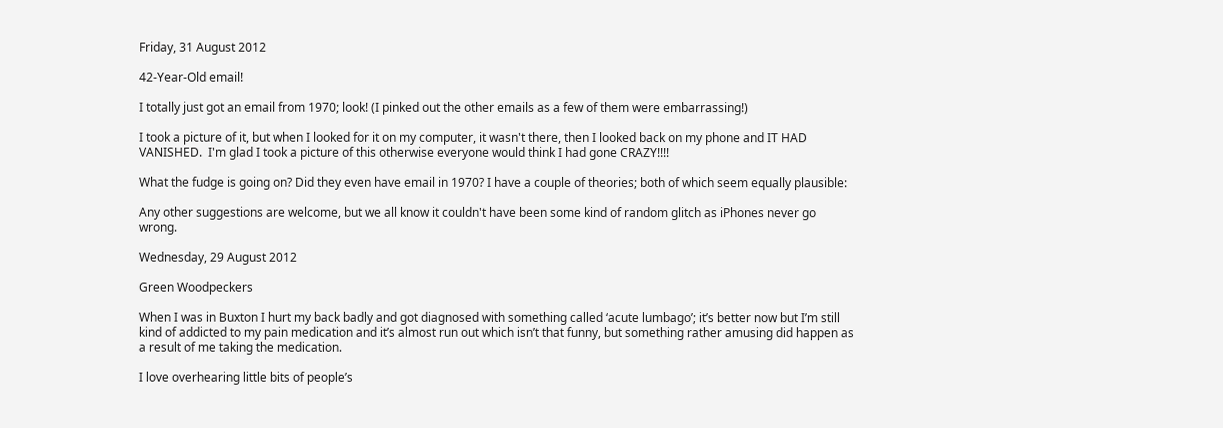Friday, 31 August 2012

42-Year-Old email!

I totally just got an email from 1970; look! (I pinked out the other emails as a few of them were embarrassing!)

I took a picture of it, but when I looked for it on my computer, it wasn't there, then I looked back on my phone and IT HAD VANISHED.  I'm glad I took a picture of this otherwise everyone would think I had gone CRAZY!!!!

What the fudge is going on? Did they even have email in 1970? I have a couple of theories; both of which seem equally plausible:

Any other suggestions are welcome, but we all know it couldn't have been some kind of random glitch as iPhones never go wrong.

Wednesday, 29 August 2012

Green Woodpeckers

When I was in Buxton I hurt my back badly and got diagnosed with something called ‘acute lumbago’; it’s better now but I’m still kind of addicted to my pain medication and it’s almost run out which isn’t that funny, but something rather amusing did happen as a result of me taking the medication.

I love overhearing little bits of people’s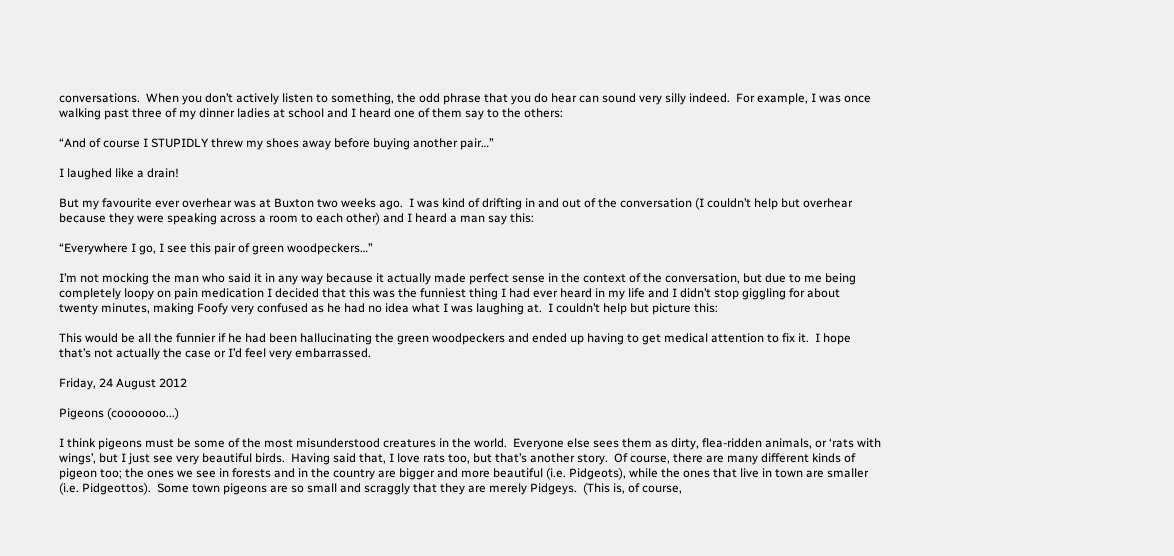conversations.  When you don’t actively listen to something, the odd phrase that you do hear can sound very silly indeed.  For example, I was once walking past three of my dinner ladies at school and I heard one of them say to the others:

“And of course I STUPIDLY threw my shoes away before buying another pair…”

I laughed like a drain!

But my favourite ever overhear was at Buxton two weeks ago.  I was kind of drifting in and out of the conversation (I couldn’t help but overhear because they were speaking across a room to each other) and I heard a man say this:

“Everywhere I go, I see this pair of green woodpeckers…”

I’m not mocking the man who said it in any way because it actually made perfect sense in the context of the conversation, but due to me being completely loopy on pain medication I decided that this was the funniest thing I had ever heard in my life and I didn’t stop giggling for about twenty minutes, making Foofy very confused as he had no idea what I was laughing at.  I couldn’t help but picture this:

This would be all the funnier if he had been hallucinating the green woodpeckers and ended up having to get medical attention to fix it.  I hope that’s not actually the case or I’d feel very embarrassed.

Friday, 24 August 2012

Pigeons (cooooooo...)

I think pigeons must be some of the most misunderstood creatures in the world.  Everyone else sees them as dirty, flea-ridden animals, or ‘rats with wings’, but I just see very beautiful birds.  Having said that, I love rats too, but that’s another story.  Of course, there are many different kinds of pigeon too; the ones we see in forests and in the country are bigger and more beautiful (i.e. Pidgeots), while the ones that live in town are smaller (i.e. Pidgeottos).  Some town pigeons are so small and scraggly that they are merely Pidgeys.  (This is, of course,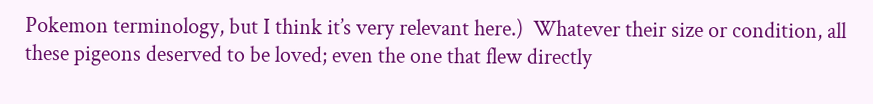Pokemon terminology, but I think it’s very relevant here.)  Whatever their size or condition, all these pigeons deserved to be loved; even the one that flew directly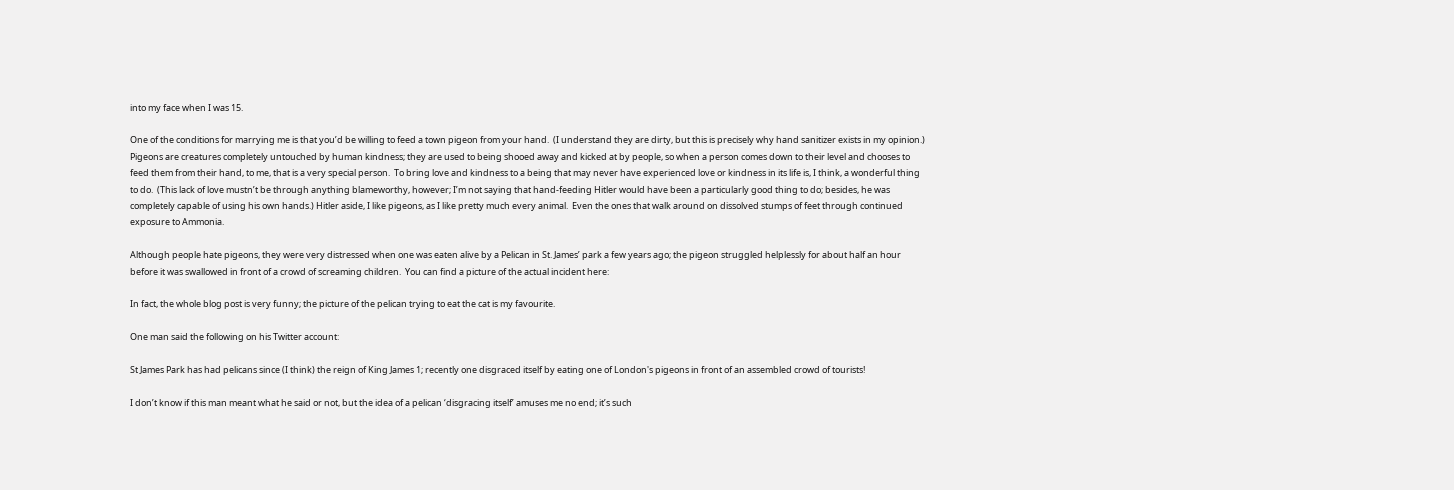into my face when I was 15.

One of the conditions for marrying me is that you’d be willing to feed a town pigeon from your hand.  (I understand they are dirty, but this is precisely why hand sanitizer exists in my opinion.) Pigeons are creatures completely untouched by human kindness; they are used to being shooed away and kicked at by people, so when a person comes down to their level and chooses to feed them from their hand, to me, that is a very special person.  To bring love and kindness to a being that may never have experienced love or kindness in its life is, I think, a wonderful thing to do.  (This lack of love mustn’t be through anything blameworthy, however; I’m not saying that hand-feeding Hitler would have been a particularly good thing to do; besides, he was completely capable of using his own hands.) Hitler aside, I like pigeons, as I like pretty much every animal.  Even the ones that walk around on dissolved stumps of feet through continued exposure to Ammonia.

Although people hate pigeons, they were very distressed when one was eaten alive by a Pelican in St. James’ park a few years ago; the pigeon struggled helplessly for about half an hour before it was swallowed in front of a crowd of screaming children.  You can find a picture of the actual incident here:

In fact, the whole blog post is very funny; the picture of the pelican trying to eat the cat is my favourite.

One man said the following on his Twitter account:

St James Park has had pelicans since (I think) the reign of King James 1; recently one disgraced itself by eating one of London's pigeons in front of an assembled crowd of tourists!

I don’t know if this man meant what he said or not, but the idea of a pelican ‘disgracing itself’ amuses me no end; it’s such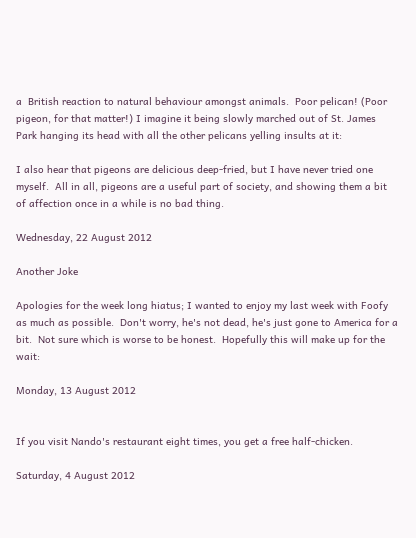a  British reaction to natural behaviour amongst animals.  Poor pelican! (Poor pigeon, for that matter!) I imagine it being slowly marched out of St. James Park hanging its head with all the other pelicans yelling insults at it:

I also hear that pigeons are delicious deep-fried, but I have never tried one myself.  All in all, pigeons are a useful part of society, and showing them a bit of affection once in a while is no bad thing.

Wednesday, 22 August 2012

Another Joke

Apologies for the week long hiatus; I wanted to enjoy my last week with Foofy as much as possible.  Don't worry, he's not dead, he's just gone to America for a bit.  Not sure which is worse to be honest.  Hopefully this will make up for the wait:

Monday, 13 August 2012


If you visit Nando's restaurant eight times, you get a free half-chicken.

Saturday, 4 August 2012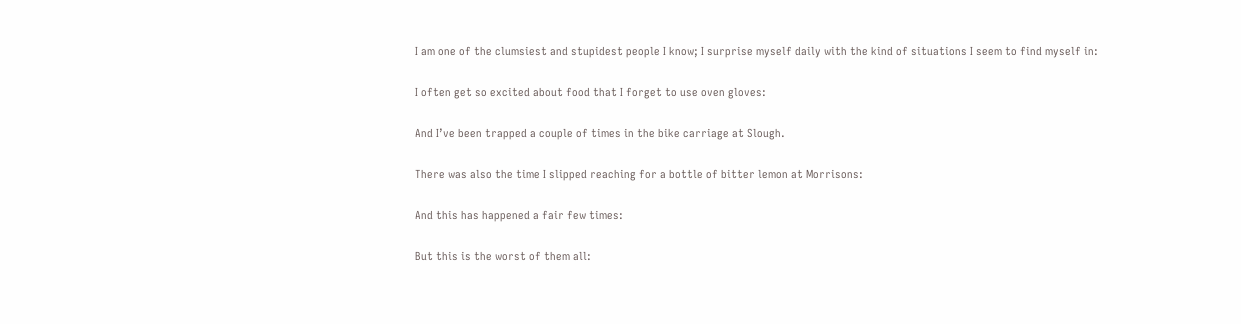I am one of the clumsiest and stupidest people I know; I surprise myself daily with the kind of situations I seem to find myself in:

I often get so excited about food that I forget to use oven gloves:

And I’ve been trapped a couple of times in the bike carriage at Slough.

There was also the time I slipped reaching for a bottle of bitter lemon at Morrisons:

And this has happened a fair few times:

But this is the worst of them all: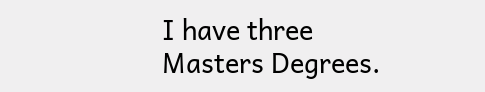I have three Masters Degrees.